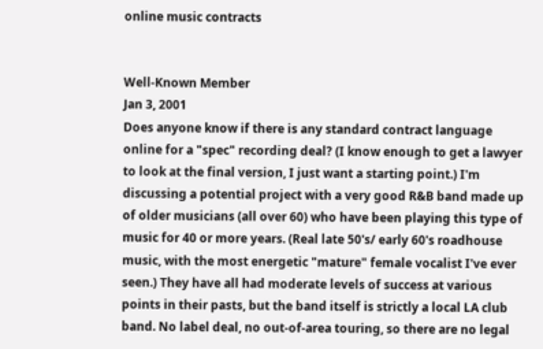online music contracts


Well-Known Member
Jan 3, 2001
Does anyone know if there is any standard contract language online for a "spec" recording deal? (I know enough to get a lawyer to look at the final version, I just want a starting point.) I'm discussing a potential project with a very good R&B band made up of older musicians (all over 60) who have been playing this type of music for 40 or more years. (Real late 50's/ early 60's roadhouse music, with the most energetic "mature" female vocalist I've ever seen.) They have all had moderate levels of success at various points in their pasts, but the band itself is strictly a local LA club band. No label deal, no out-of-area touring, so there are no legal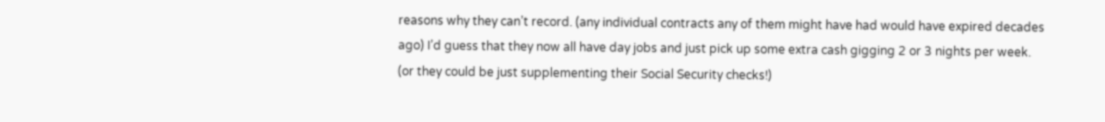reasons why they can’t record. (any individual contracts any of them might have had would have expired decades ago) I’d guess that they now all have day jobs and just pick up some extra cash gigging 2 or 3 nights per week. (or they could be just supplementing their Social Security checks!)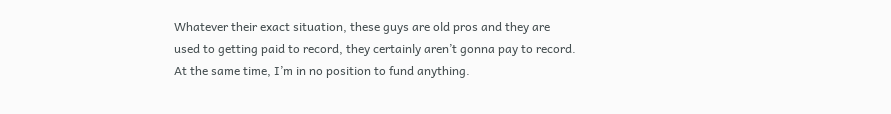Whatever their exact situation, these guys are old pros and they are used to getting paid to record, they certainly aren’t gonna pay to record. At the same time, I’m in no position to fund anything.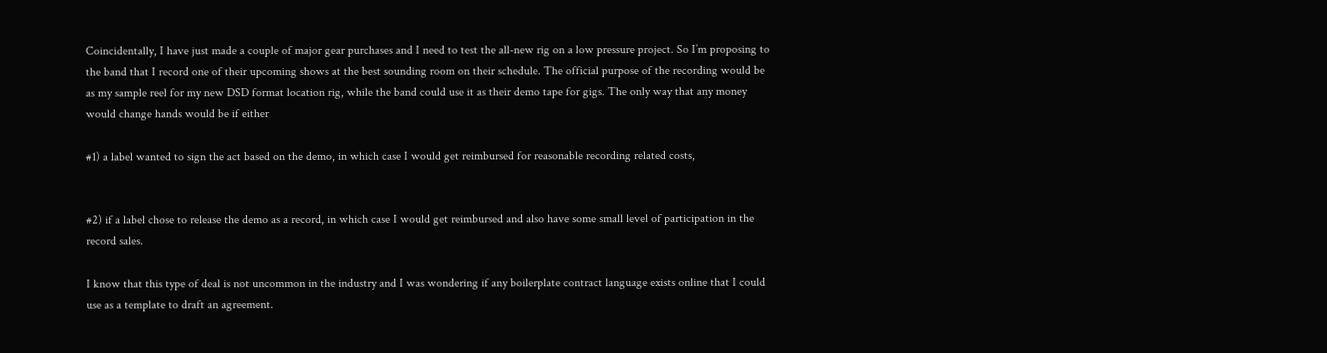Coincidentally, I have just made a couple of major gear purchases and I need to test the all-new rig on a low pressure project. So I’m proposing to the band that I record one of their upcoming shows at the best sounding room on their schedule. The official purpose of the recording would be as my sample reel for my new DSD format location rig, while the band could use it as their demo tape for gigs. The only way that any money would change hands would be if either

#1) a label wanted to sign the act based on the demo, in which case I would get reimbursed for reasonable recording related costs,


#2) if a label chose to release the demo as a record, in which case I would get reimbursed and also have some small level of participation in the record sales.

I know that this type of deal is not uncommon in the industry and I was wondering if any boilerplate contract language exists online that I could use as a template to draft an agreement.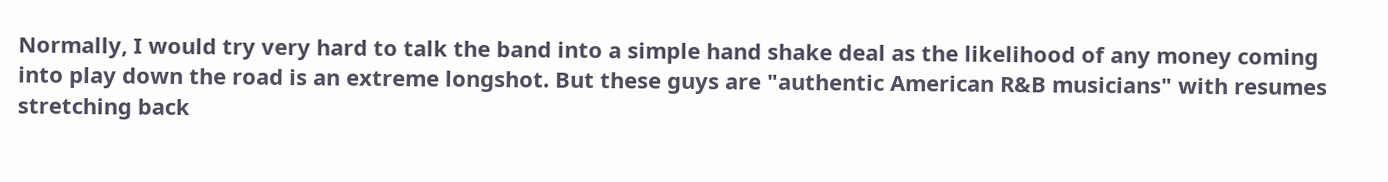Normally, I would try very hard to talk the band into a simple hand shake deal as the likelihood of any money coming into play down the road is an extreme longshot. But these guys are "authentic American R&B musicians" with resumes stretching back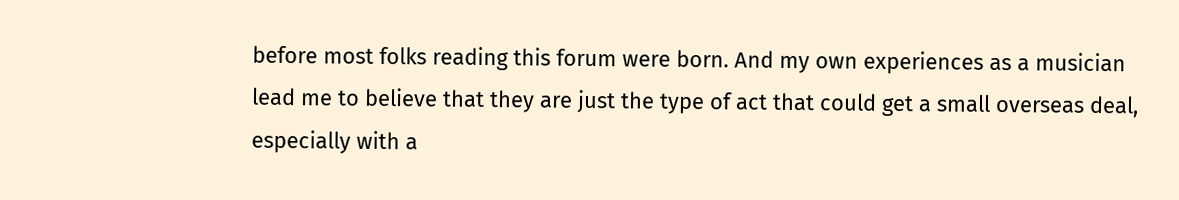before most folks reading this forum were born. And my own experiences as a musician lead me to believe that they are just the type of act that could get a small overseas deal, especially with a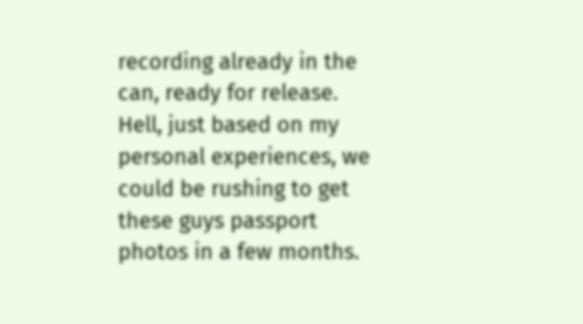recording already in the can, ready for release. Hell, just based on my personal experiences, we could be rushing to get these guys passport photos in a few months.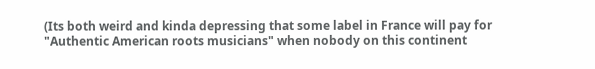(Its both weird and kinda depressing that some label in France will pay for "Authentic American roots musicians" when nobody on this continent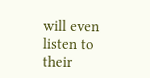will even listen to their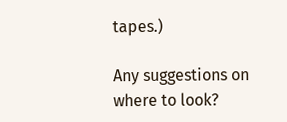tapes.)

Any suggestions on where to look?